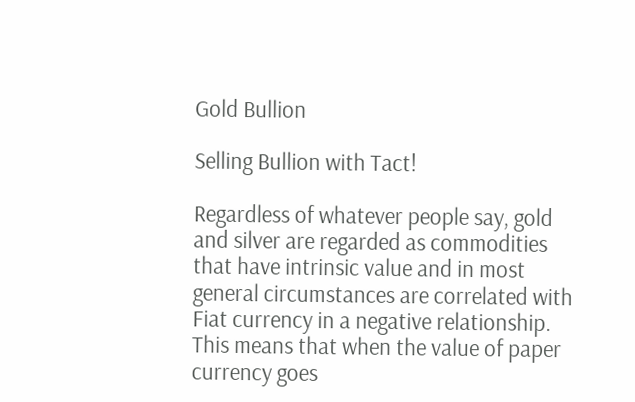Gold Bullion

Selling Bullion with Tact!

Regardless of whatever people say, gold and silver are regarded as commodities that have intrinsic value and in most general circumstances are correlated with Fiat currency in a negative relationship. This means that when the value of paper currency goes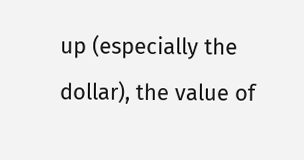up (especially the dollar), the value of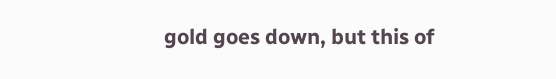gold goes down, but this of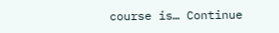course is… Continue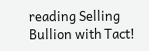reading Selling Bullion with Tact!